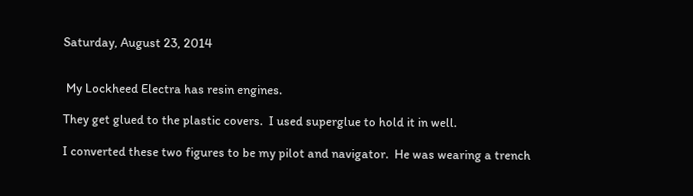Saturday, August 23, 2014


 My Lockheed Electra has resin engines.

They get glued to the plastic covers.  I used superglue to hold it in well.

I converted these two figures to be my pilot and navigator.  He was wearing a trench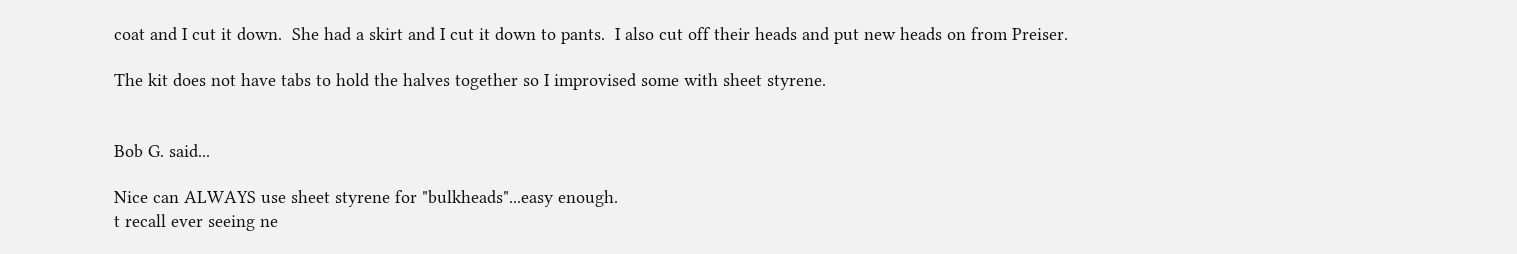coat and I cut it down.  She had a skirt and I cut it down to pants.  I also cut off their heads and put new heads on from Preiser.

The kit does not have tabs to hold the halves together so I improvised some with sheet styrene.


Bob G. said...

Nice can ALWAYS use sheet styrene for "bulkheads"...easy enough.
t recall ever seeing ne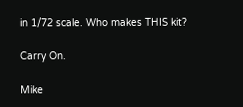in 1/72 scale. Who makes THIS kit?

Carry On.

Mike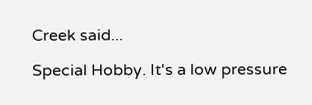Creek said...

Special Hobby. It's a low pressure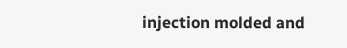injection molded and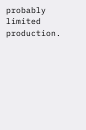probably limited production.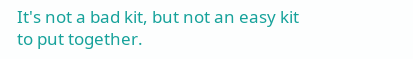It's not a bad kit, but not an easy kit to put together.